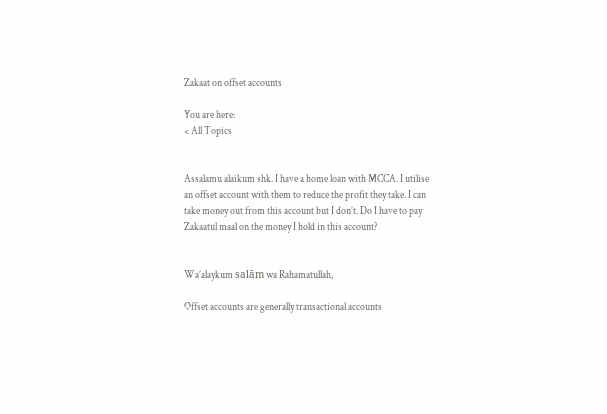Zakaat on offset accounts

You are here:
< All Topics


Assalamu alaikum shk. I have a home loan with MCCA. I utilise an offset account with them to reduce the profit they take. I can take money out from this account but I don’t. Do I have to pay Zakaatul maal on the money I hold in this account?


Wa’alaykum salām wa Rahamatullah,

Offset accounts are generally transactional accounts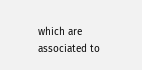which are associated to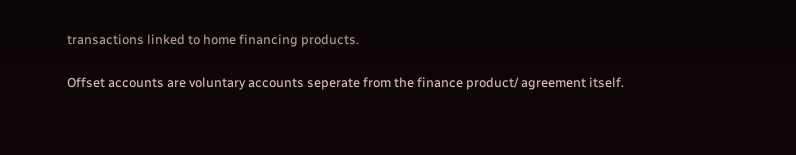transactions linked to home financing products.

Offset accounts are voluntary accounts seperate from the finance product/ agreement itself.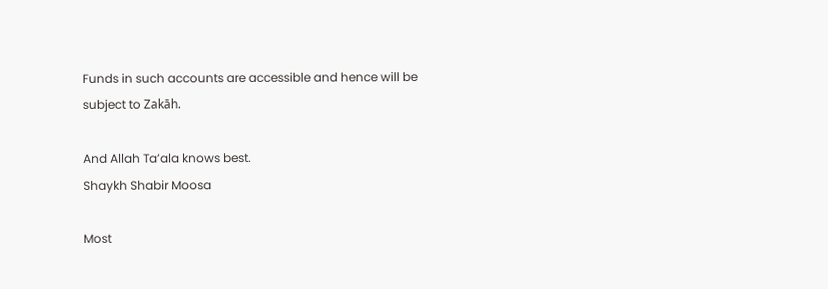Funds in such accounts are accessible and hence will be subject to Zakāh.

And Allah Ta’ala knows best.
Shaykh Shabir Moosa

Most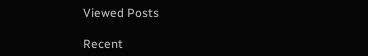Viewed Posts

Recent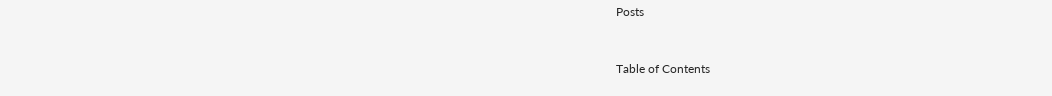Posts


Table of Contents